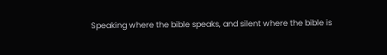Speaking where the bible speaks, and silent where the bible is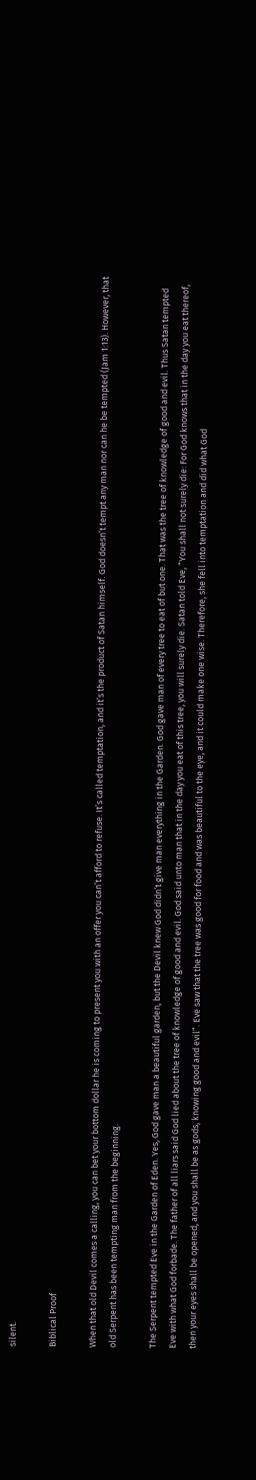silent.

Biblical Proof

When that old Devil comes a calling, you can bet your bottom dollar he is coming to present you with an offer you can’t afford to refuse. It’s called temptation, and it’s the product of Satan himself. God doesn’t tempt any man nor can he be tempted (Jam 1:13). However, that old Serpent has been tempting man from the beginning.

The Serpent tempted Eve in the Garden of Eden. Yes, God gave man a beautiful garden, but the Devil knew God didn’t give man everything in the Garden. God gave man of every tree to eat of but one. That was the tree of knowledge of good and evil. Thus Satan tempted Eve with what God forbade. The father of all liars said God lied about the tree of knowledge of good and evil. God said unto man that in the day you eat of this tree, you will surely die. Satan told Eve, “You shall not surely die: For God knows that in the day you eat thereof, then your eyes shall be opened, and you shall be as gods, knowing good and evil”. Eve saw that the tree was good for food and was beautiful to the eye, and it could make one wise. Therefore, she fell into temptation and did what God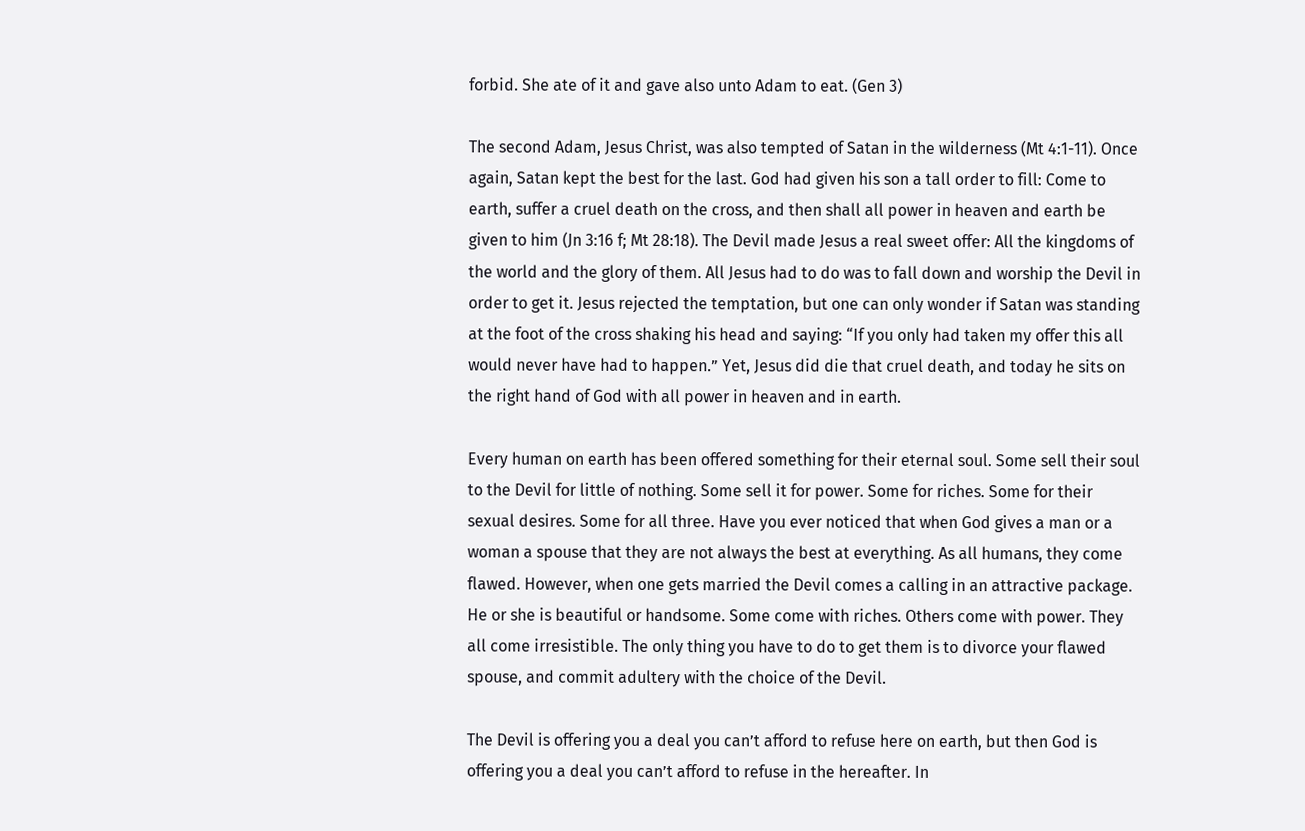forbid. She ate of it and gave also unto Adam to eat. (Gen 3)

The second Adam, Jesus Christ, was also tempted of Satan in the wilderness (Mt 4:1-11). Once again, Satan kept the best for the last. God had given his son a tall order to fill: Come to earth, suffer a cruel death on the cross, and then shall all power in heaven and earth be given to him (Jn 3:16 f; Mt 28:18). The Devil made Jesus a real sweet offer: All the kingdoms of the world and the glory of them. All Jesus had to do was to fall down and worship the Devil in order to get it. Jesus rejected the temptation, but one can only wonder if Satan was standing at the foot of the cross shaking his head and saying: “If you only had taken my offer this all would never have had to happen.” Yet, Jesus did die that cruel death, and today he sits on the right hand of God with all power in heaven and in earth.

Every human on earth has been offered something for their eternal soul. Some sell their soul to the Devil for little of nothing. Some sell it for power. Some for riches. Some for their sexual desires. Some for all three. Have you ever noticed that when God gives a man or a woman a spouse that they are not always the best at everything. As all humans, they come flawed. However, when one gets married the Devil comes a calling in an attractive package. He or she is beautiful or handsome. Some come with riches. Others come with power. They all come irresistible. The only thing you have to do to get them is to divorce your flawed spouse, and commit adultery with the choice of the Devil.

The Devil is offering you a deal you can’t afford to refuse here on earth, but then God is offering you a deal you can’t afford to refuse in the hereafter. In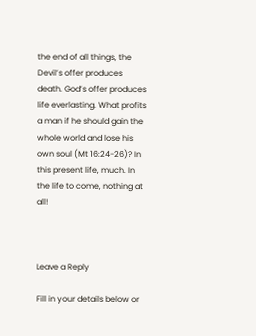the end of all things, the Devil’s offer produces death. God’s offer produces life everlasting. What profits a man if he should gain the whole world and lose his own soul (Mt 16:24-26)? In this present life, much. In the life to come, nothing at all!



Leave a Reply

Fill in your details below or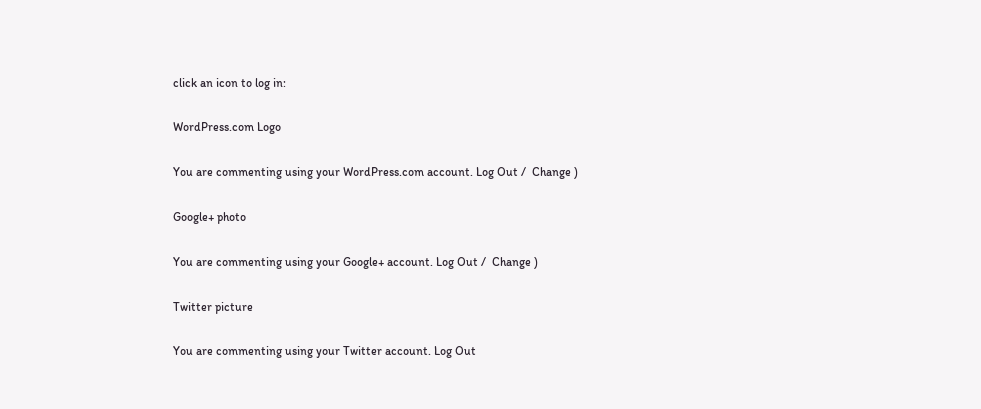click an icon to log in:

WordPress.com Logo

You are commenting using your WordPress.com account. Log Out /  Change )

Google+ photo

You are commenting using your Google+ account. Log Out /  Change )

Twitter picture

You are commenting using your Twitter account. Log Out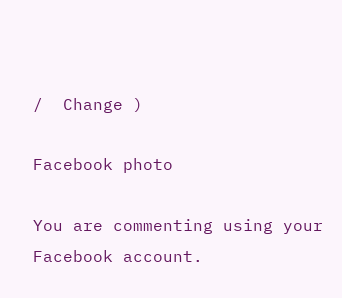/  Change )

Facebook photo

You are commenting using your Facebook account.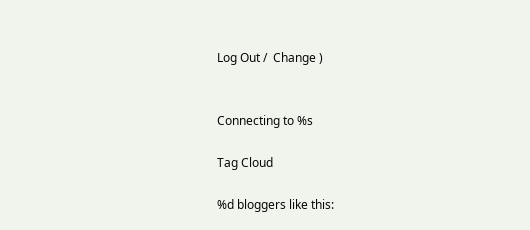Log Out /  Change )


Connecting to %s

Tag Cloud

%d bloggers like this: